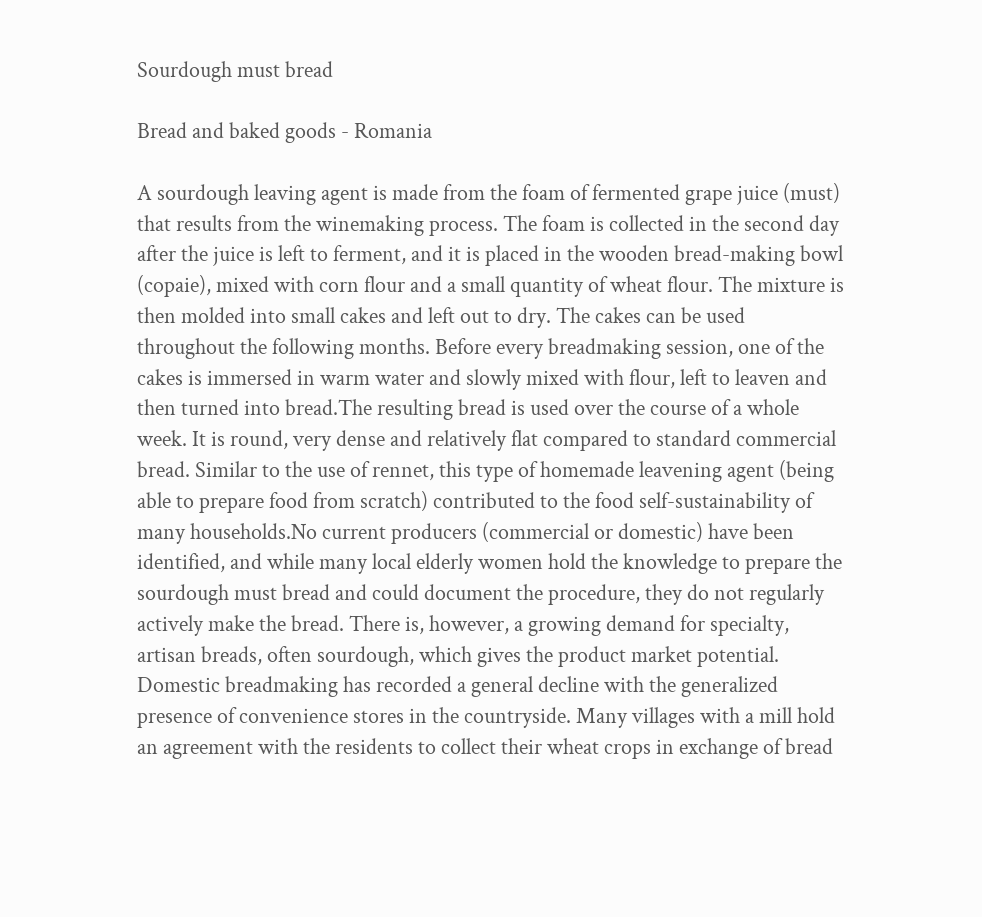Sourdough must bread

Bread and baked goods - Romania

A sourdough leaving agent is made from the foam of fermented grape juice (must) that results from the winemaking process. The foam is collected in the second day after the juice is left to ferment, and it is placed in the wooden bread-making bowl (copaie), mixed with corn flour and a small quantity of wheat flour. The mixture is then molded into small cakes and left out to dry. The cakes can be used throughout the following months. Before every breadmaking session, one of the cakes is immersed in warm water and slowly mixed with flour, left to leaven and then turned into bread.The resulting bread is used over the course of a whole week. It is round, very dense and relatively flat compared to standard commercial bread. Similar to the use of rennet, this type of homemade leavening agent (being able to prepare food from scratch) contributed to the food self-sustainability of many households.No current producers (commercial or domestic) have been identified, and while many local elderly women hold the knowledge to prepare the sourdough must bread and could document the procedure, they do not regularly actively make the bread. There is, however, a growing demand for specialty, artisan breads, often sourdough, which gives the product market potential. Domestic breadmaking has recorded a general decline with the generalized presence of convenience stores in the countryside. Many villages with a mill hold an agreement with the residents to collect their wheat crops in exchange of bread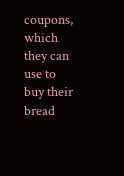coupons, which they can use to buy their bread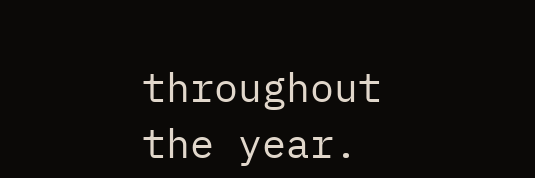throughout the year.